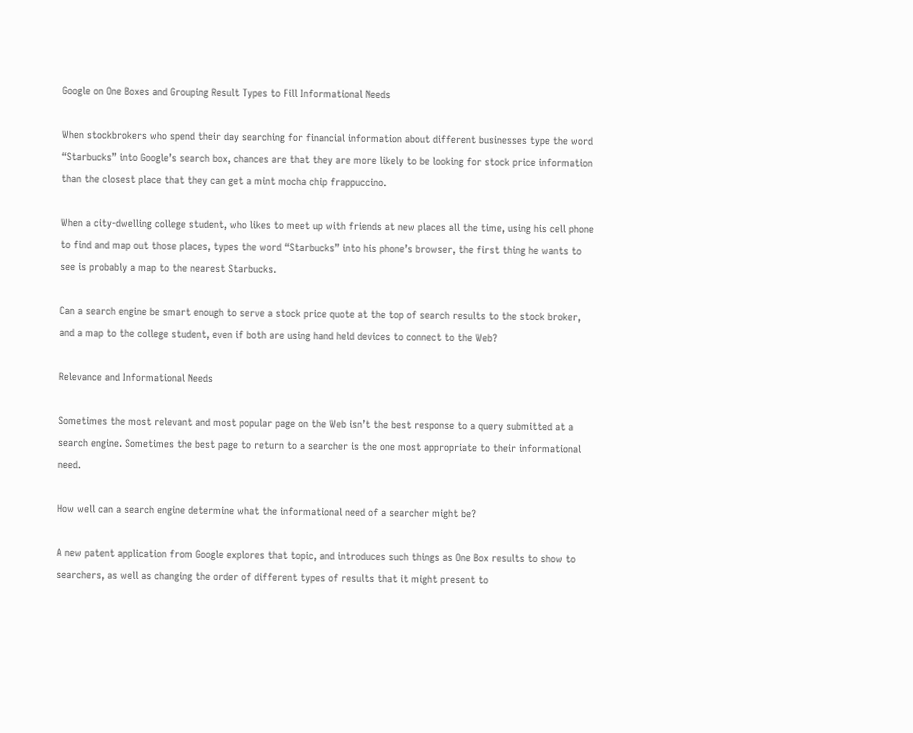Google on One Boxes and Grouping Result Types to Fill Informational Needs

When stockbrokers who spend their day searching for financial information about different businesses type the word “Starbucks” into Google’s search box, chances are that they are more likely to be looking for stock price information than the closest place that they can get a mint mocha chip frappuccino.

When a city-dwelling college student, who likes to meet up with friends at new places all the time, using his cell phone to find and map out those places, types the word “Starbucks” into his phone’s browser, the first thing he wants to see is probably a map to the nearest Starbucks.

Can a search engine be smart enough to serve a stock price quote at the top of search results to the stock broker, and a map to the college student, even if both are using hand held devices to connect to the Web?

Relevance and Informational Needs

Sometimes the most relevant and most popular page on the Web isn’t the best response to a query submitted at a search engine. Sometimes the best page to return to a searcher is the one most appropriate to their informational need.

How well can a search engine determine what the informational need of a searcher might be?

A new patent application from Google explores that topic, and introduces such things as One Box results to show to searchers, as well as changing the order of different types of results that it might present to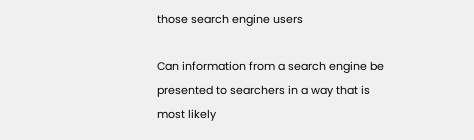those search engine users

Can information from a search engine be presented to searchers in a way that is most likely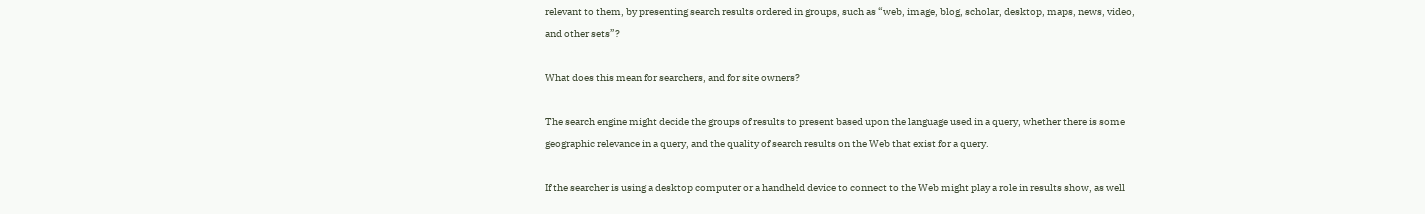relevant to them, by presenting search results ordered in groups, such as “web, image, blog, scholar, desktop, maps, news, video, and other sets”?

What does this mean for searchers, and for site owners?

The search engine might decide the groups of results to present based upon the language used in a query, whether there is some geographic relevance in a query, and the quality of search results on the Web that exist for a query.

If the searcher is using a desktop computer or a handheld device to connect to the Web might play a role in results show, as well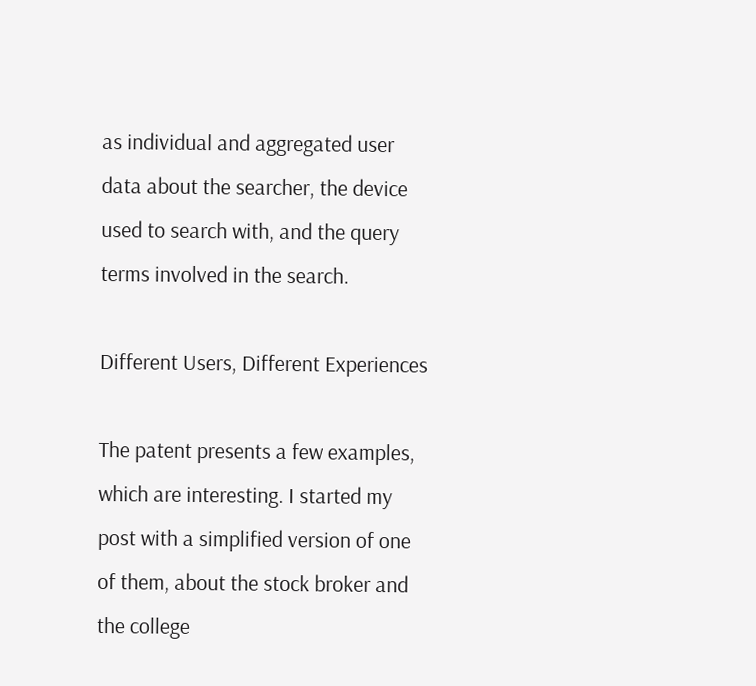as individual and aggregated user data about the searcher, the device used to search with, and the query terms involved in the search.

Different Users, Different Experiences

The patent presents a few examples, which are interesting. I started my post with a simplified version of one of them, about the stock broker and the college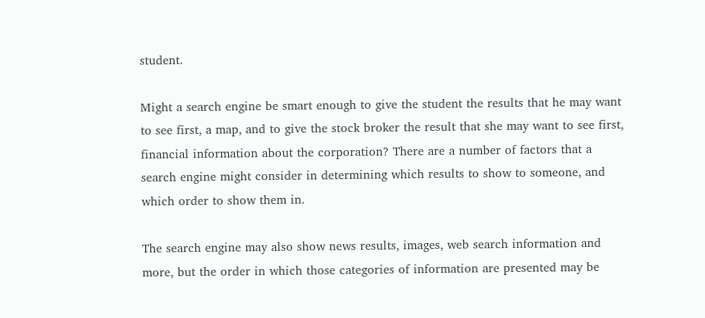student.

Might a search engine be smart enough to give the student the results that he may want to see first, a map, and to give the stock broker the result that she may want to see first, financial information about the corporation? There are a number of factors that a search engine might consider in determining which results to show to someone, and which order to show them in.

The search engine may also show news results, images, web search information and more, but the order in which those categories of information are presented may be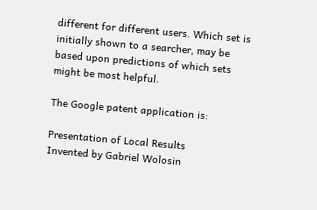different for different users. Which set is initially shown to a searcher, may be based upon predictions of which sets might be most helpful.

The Google patent application is:

Presentation of Local Results
Invented by Gabriel Wolosin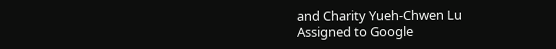and Charity Yueh-Chwen Lu
Assigned to Google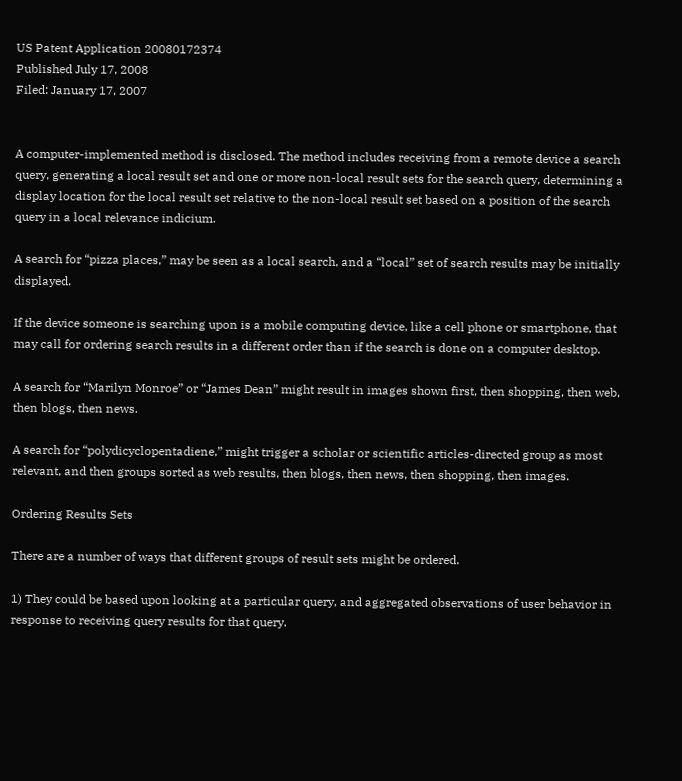US Patent Application 20080172374
Published July 17, 2008
Filed: January 17, 2007


A computer-implemented method is disclosed. The method includes receiving from a remote device a search query, generating a local result set and one or more non-local result sets for the search query, determining a display location for the local result set relative to the non-local result set based on a position of the search query in a local relevance indicium.

A search for “pizza places,” may be seen as a local search, and a “local” set of search results may be initially displayed.

If the device someone is searching upon is a mobile computing device, like a cell phone or smartphone, that may call for ordering search results in a different order than if the search is done on a computer desktop.

A search for “Marilyn Monroe” or “James Dean” might result in images shown first, then shopping, then web, then blogs, then news.

A search for “polydicyclopentadiene,” might trigger a scholar or scientific articles-directed group as most relevant, and then groups sorted as web results, then blogs, then news, then shopping, then images.

Ordering Results Sets

There are a number of ways that different groups of result sets might be ordered.

1) They could be based upon looking at a particular query, and aggregated observations of user behavior in response to receiving query results for that query.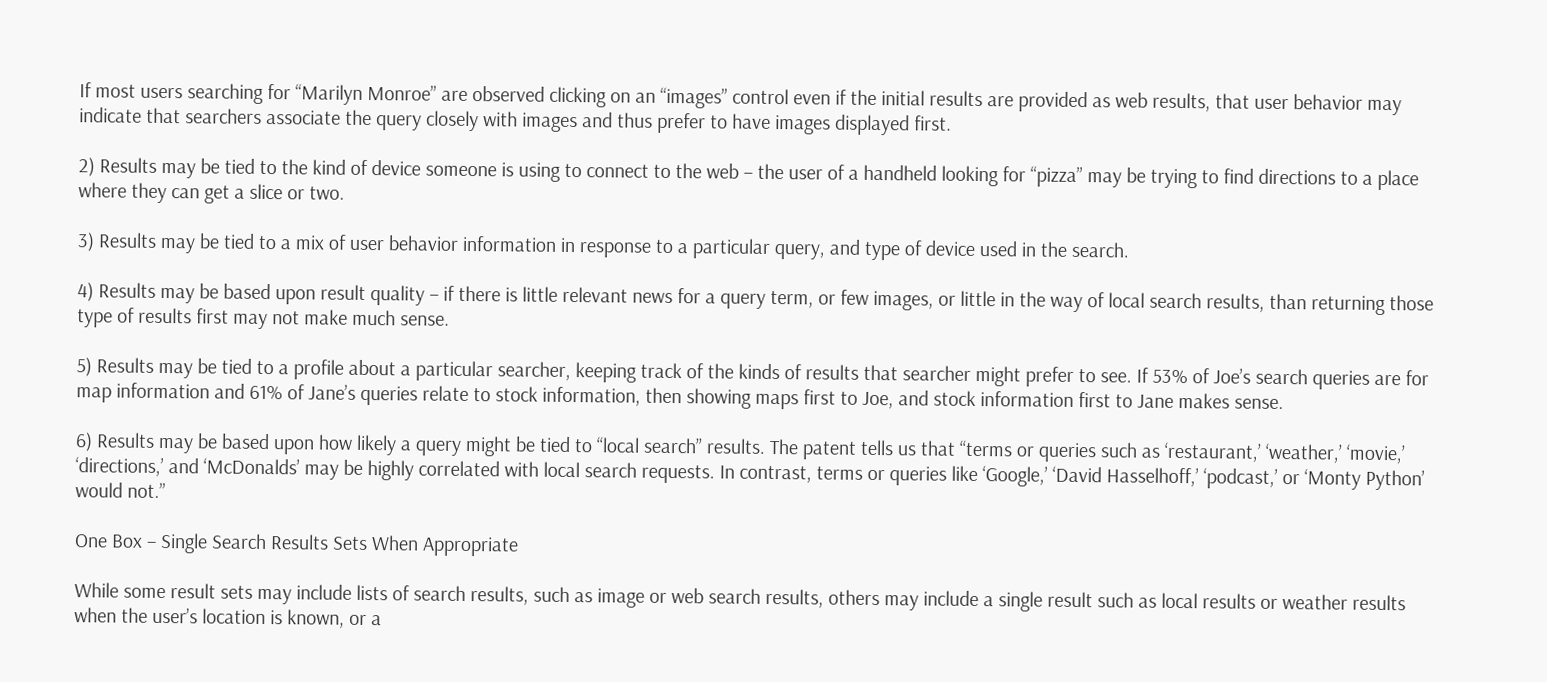If most users searching for “Marilyn Monroe” are observed clicking on an “images” control even if the initial results are provided as web results, that user behavior may indicate that searchers associate the query closely with images and thus prefer to have images displayed first.

2) Results may be tied to the kind of device someone is using to connect to the web – the user of a handheld looking for “pizza” may be trying to find directions to a place where they can get a slice or two.

3) Results may be tied to a mix of user behavior information in response to a particular query, and type of device used in the search.

4) Results may be based upon result quality – if there is little relevant news for a query term, or few images, or little in the way of local search results, than returning those type of results first may not make much sense.

5) Results may be tied to a profile about a particular searcher, keeping track of the kinds of results that searcher might prefer to see. If 53% of Joe’s search queries are for map information and 61% of Jane’s queries relate to stock information, then showing maps first to Joe, and stock information first to Jane makes sense.

6) Results may be based upon how likely a query might be tied to “local search” results. The patent tells us that “terms or queries such as ‘restaurant,’ ‘weather,’ ‘movie,’ ‘directions,’ and ‘McDonalds’ may be highly correlated with local search requests. In contrast, terms or queries like ‘Google,’ ‘David Hasselhoff,’ ‘podcast,’ or ‘Monty Python’ would not.”

One Box – Single Search Results Sets When Appropriate

While some result sets may include lists of search results, such as image or web search results, others may include a single result such as local results or weather results when the user’s location is known, or a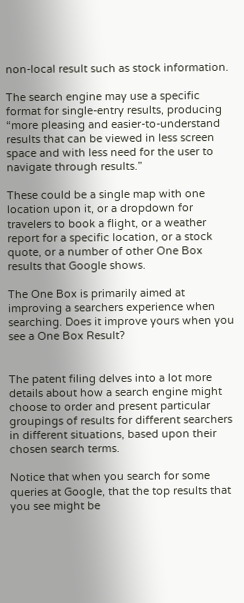non-local result such as stock information.

The search engine may use a specific format for single-entry results, producing “more pleasing and easier-to-understand results that can be viewed in less screen space and with less need for the user to navigate through results.”

These could be a single map with one location upon it, or a dropdown for travelers to book a flight, or a weather report for a specific location, or a stock quote, or a number of other One Box results that Google shows.

The One Box is primarily aimed at improving a searchers experience when searching. Does it improve yours when you see a One Box Result?


The patent filing delves into a lot more details about how a search engine might choose to order and present particular groupings of results for different searchers in different situations, based upon their chosen search terms.

Notice that when you search for some queries at Google, that the top results that you see might be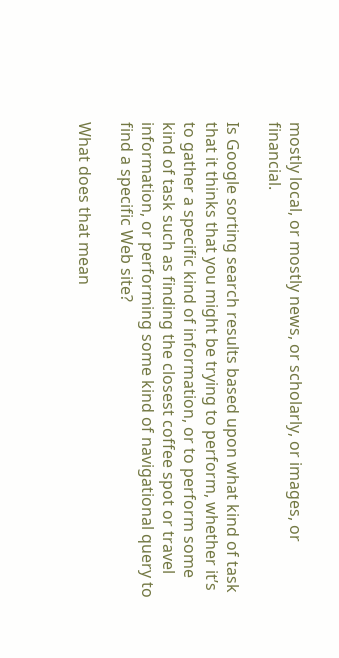mostly local, or mostly news, or scholarly, or images, or financial.

Is Google sorting search results based upon what kind of task that it thinks that you might be trying to perform, whether it’s to gather a specific kind of information, or to perform some kind of task such as finding the closest coffee spot or travel information, or performing some kind of navigational query to find a specific Web site?

What does that mean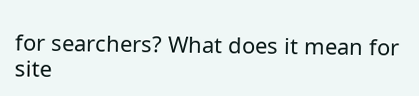for searchers? What does it mean for site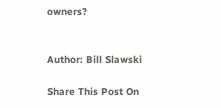owners?


Author: Bill Slawski

Share This Post On